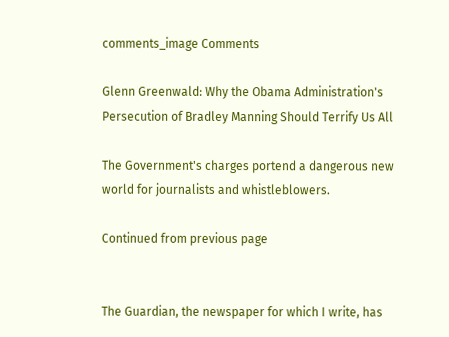comments_image Comments

Glenn Greenwald: Why the Obama Administration's Persecution of Bradley Manning Should Terrify Us All

The Government's charges portend a dangerous new world for journalists and whistleblowers.

Continued from previous page


The Guardian, the newspaper for which I write, has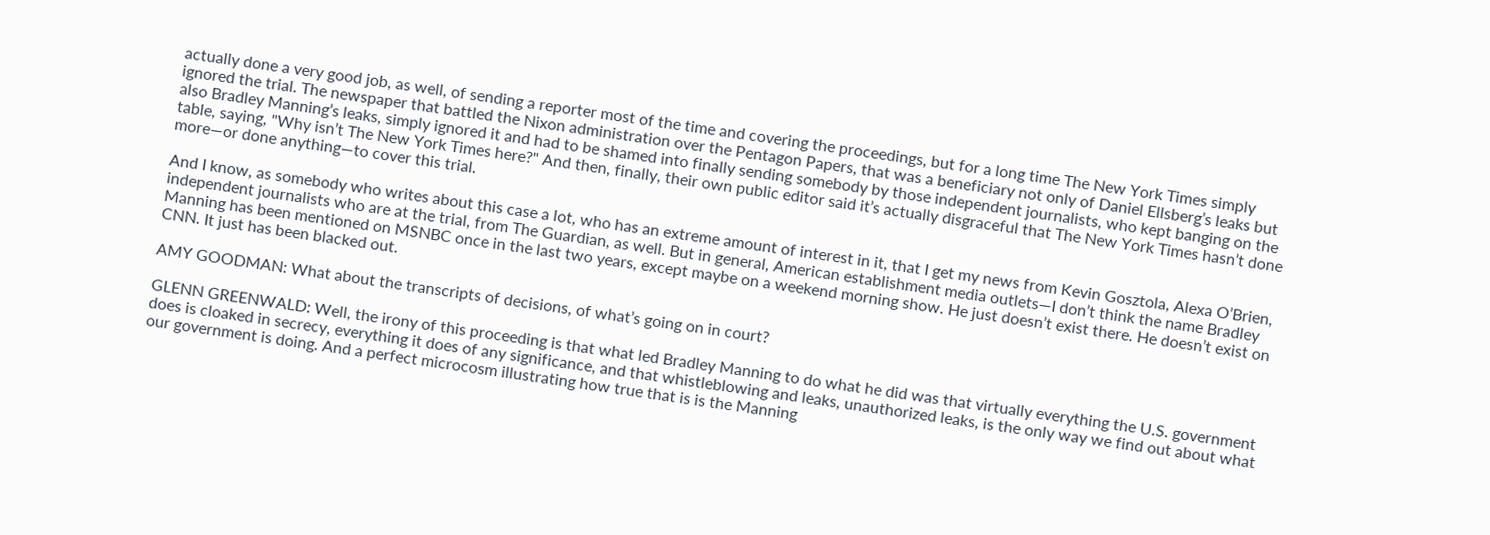actually done a very good job, as well, of sending a reporter most of the time and covering the proceedings, but for a long time The New York Times simply ignored the trial. The newspaper that battled the Nixon administration over the Pentagon Papers, that was a beneficiary not only of Daniel Ellsberg’s leaks but also Bradley Manning’s leaks, simply ignored it and had to be shamed into finally sending somebody by those independent journalists, who kept banging on the table, saying, "Why isn’t The New York Times here?" And then, finally, their own public editor said it’s actually disgraceful that The New York Times hasn’t done more—or done anything—to cover this trial.

And I know, as somebody who writes about this case a lot, who has an extreme amount of interest in it, that I get my news from Kevin Gosztola, Alexa O’Brien, independent journalists who are at the trial, from The Guardian, as well. But in general, American establishment media outlets—I don’t think the name Bradley Manning has been mentioned on MSNBC once in the last two years, except maybe on a weekend morning show. He just doesn’t exist there. He doesn’t exist on CNN. It just has been blacked out.

AMY GOODMAN: What about the transcripts of decisions, of what’s going on in court?

GLENN GREENWALD: Well, the irony of this proceeding is that what led Bradley Manning to do what he did was that virtually everything the U.S. government does is cloaked in secrecy, everything it does of any significance, and that whistleblowing and leaks, unauthorized leaks, is the only way we find out about what our government is doing. And a perfect microcosm illustrating how true that is is the Manning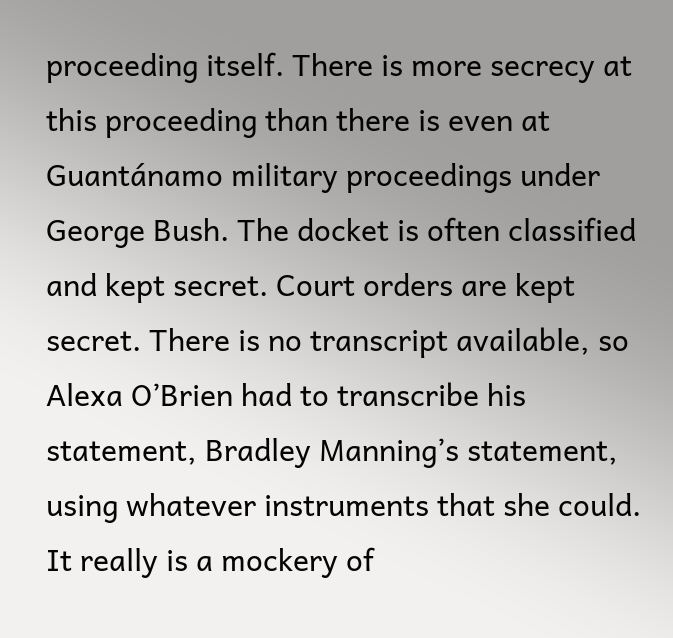proceeding itself. There is more secrecy at this proceeding than there is even at Guantánamo military proceedings under George Bush. The docket is often classified and kept secret. Court orders are kept secret. There is no transcript available, so Alexa O’Brien had to transcribe his statement, Bradley Manning’s statement, using whatever instruments that she could. It really is a mockery of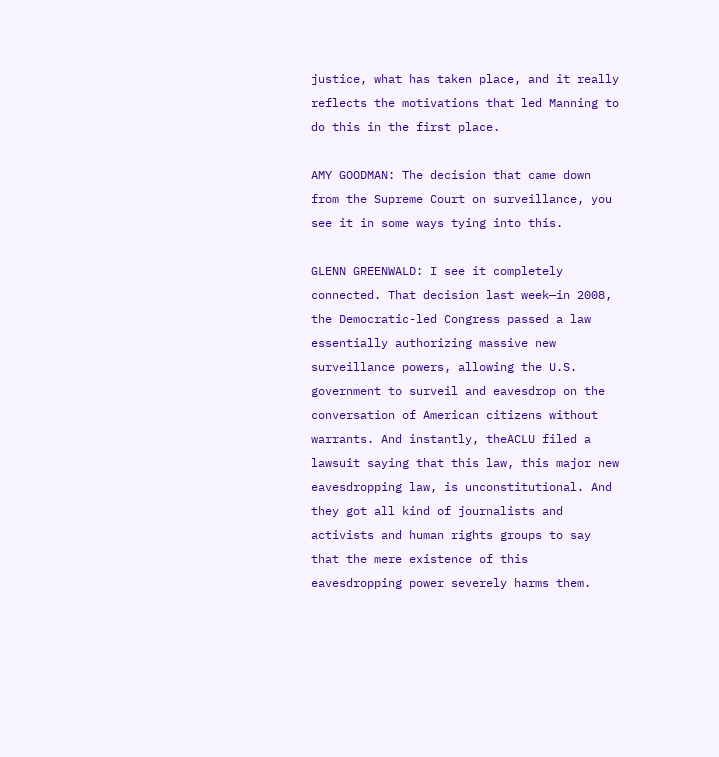justice, what has taken place, and it really reflects the motivations that led Manning to do this in the first place.

AMY GOODMAN: The decision that came down from the Supreme Court on surveillance, you see it in some ways tying into this.

GLENN GREENWALD: I see it completely connected. That decision last week—in 2008, the Democratic-led Congress passed a law essentially authorizing massive new surveillance powers, allowing the U.S. government to surveil and eavesdrop on the conversation of American citizens without warrants. And instantly, theACLU filed a lawsuit saying that this law, this major new eavesdropping law, is unconstitutional. And they got all kind of journalists and activists and human rights groups to say that the mere existence of this eavesdropping power severely harms them.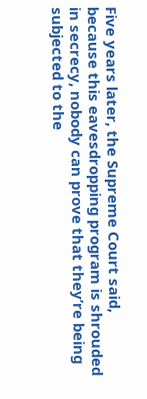Five years later, the Supreme Court said, because this eavesdropping program is shrouded in secrecy, nobody can prove that they’re being subjected to the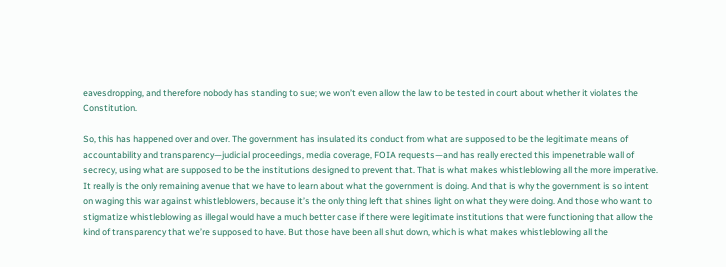eavesdropping, and therefore nobody has standing to sue; we won’t even allow the law to be tested in court about whether it violates the Constitution.

So, this has happened over and over. The government has insulated its conduct from what are supposed to be the legitimate means of accountability and transparency—judicial proceedings, media coverage, FOIA requests—and has really erected this impenetrable wall of secrecy, using what are supposed to be the institutions designed to prevent that. That is what makes whistleblowing all the more imperative. It really is the only remaining avenue that we have to learn about what the government is doing. And that is why the government is so intent on waging this war against whistleblowers, because it’s the only thing left that shines light on what they were doing. And those who want to stigmatize whistleblowing as illegal would have a much better case if there were legitimate institutions that were functioning that allow the kind of transparency that we’re supposed to have. But those have been all shut down, which is what makes whistleblowing all the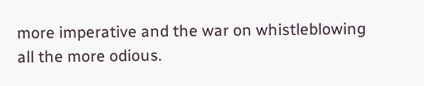more imperative and the war on whistleblowing all the more odious.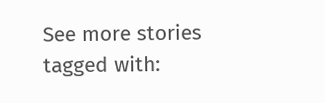See more stories tagged with: